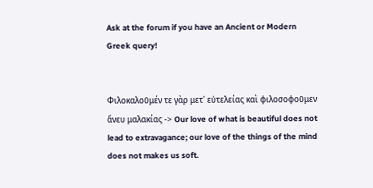Ask at the forum if you have an Ancient or Modern Greek query!


Φιλοκαλοῦμέν τε γὰρ μετ' εὐτελείας καὶ φιλοσοφοῦμεν ἄνευ μαλακίας -> Our love of what is beautiful does not lead to extravagance; our love of the things of the mind does not makes us soft.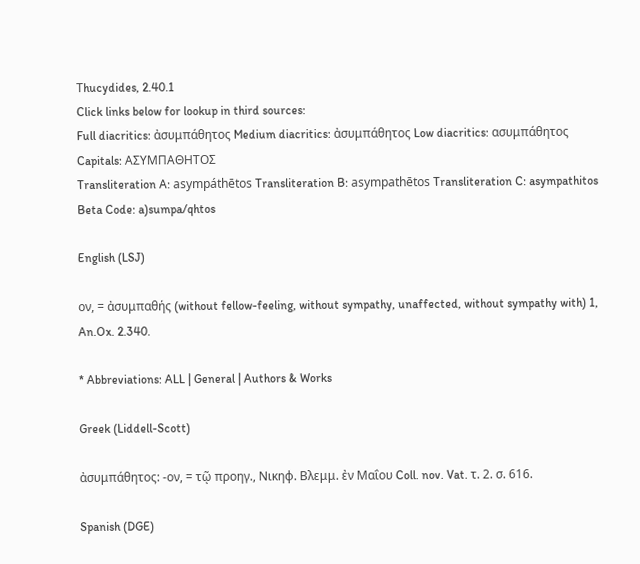Τhucydides, 2.40.1
Click links below for lookup in third sources:
Full diacritics: ἀσυμπάθητος Medium diacritics: ἀσυμπάθητος Low diacritics: ασυμπάθητος Capitals: ΑΣΥΜΠΑΘΗΤΟΣ
Transliteration A: asympáthētos Transliteration B: asympathētos Transliteration C: asympathitos Beta Code: a)sumpa/qhtos

English (LSJ)

ον, = ἀσυμπαθής (without fellow-feeling, without sympathy, unaffected, without sympathy with) 1, An.Ox. 2.340.

* Abbreviations: ALL | General | Authors & Works

Greek (Liddell-Scott)

ἀσυμπάθητος: -ον, = τῷ προηγ., Νικηφ. Βλεμμ. ἐν Μαΐου Coll. nov. Vat. τ. 2. σ. 616.

Spanish (DGE)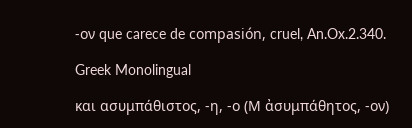-ον que carece de compasión, cruel, An.Ox.2.340.

Greek Monolingual

και ασυμπάθιστος, -η, -ο (Μ ἀσυμπάθητος, -ον)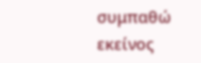συμπαθώ
εκείνος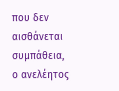που δεν αισθάνεται συμπάθεια, ο ανελέητος